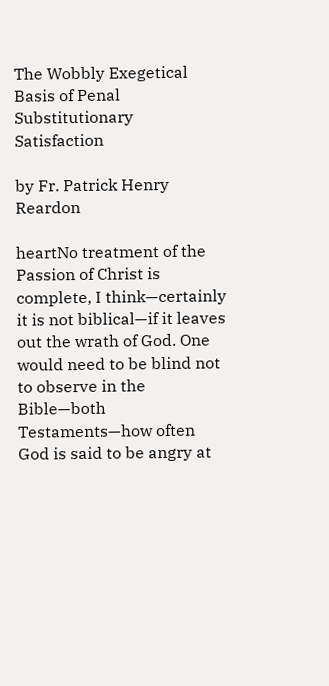The Wobbly Exegetical Basis of Penal Substitutionary Satisfaction

by Fr. Patrick Henry Reardon

heartNo treatment of the Passion of Christ is complete, I think—certainly it is not biblical—if it leaves out the wrath of God. One would need to be blind not to observe in the Bible—both Testaments—how often God is said to be angry at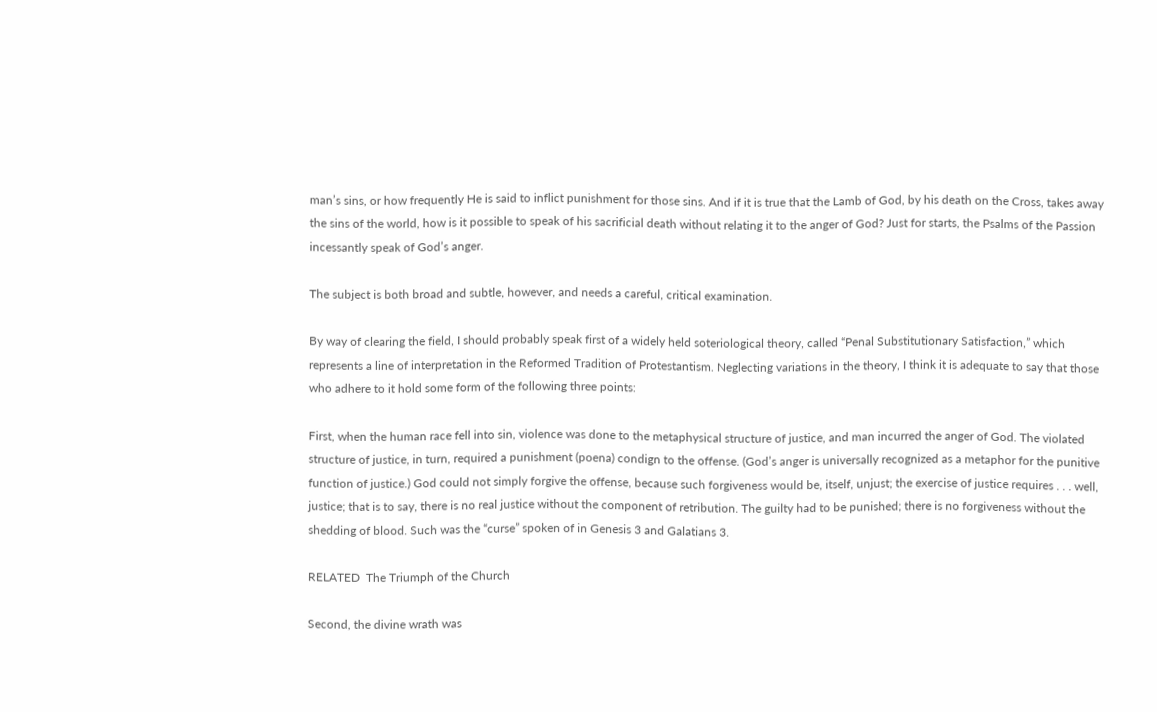man’s sins, or how frequently He is said to inflict punishment for those sins. And if it is true that the Lamb of God, by his death on the Cross, takes away the sins of the world, how is it possible to speak of his sacrificial death without relating it to the anger of God? Just for starts, the Psalms of the Passion incessantly speak of God’s anger.

The subject is both broad and subtle, however, and needs a careful, critical examination.

By way of clearing the field, I should probably speak first of a widely held soteriological theory, called “Penal Substitutionary Satisfaction,” which represents a line of interpretation in the Reformed Tradition of Protestantism. Neglecting variations in the theory, I think it is adequate to say that those who adhere to it hold some form of the following three points:

First, when the human race fell into sin, violence was done to the metaphysical structure of justice, and man incurred the anger of God. The violated structure of justice, in turn, required a punishment (poena) condign to the offense. (God’s anger is universally recognized as a metaphor for the punitive function of justice.) God could not simply forgive the offense, because such forgiveness would be, itself, unjust; the exercise of justice requires . . . well, justice; that is to say, there is no real justice without the component of retribution. The guilty had to be punished; there is no forgiveness without the shedding of blood. Such was the “curse” spoken of in Genesis 3 and Galatians 3.

RELATED  The Triumph of the Church

Second, the divine wrath was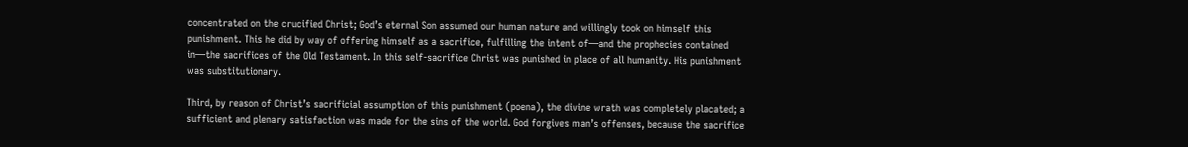concentrated on the crucified Christ; God’s eternal Son assumed our human nature and willingly took on himself this punishment. This he did by way of offering himself as a sacrifice, fulfilling the intent of—and the prophecies contained in—the sacrifices of the Old Testament. In this self-sacrifice Christ was punished in place of all humanity. His punishment was substitutionary.

Third, by reason of Christ’s sacrificial assumption of this punishment (poena), the divine wrath was completely placated; a sufficient and plenary satisfaction was made for the sins of the world. God forgives man’s offenses, because the sacrifice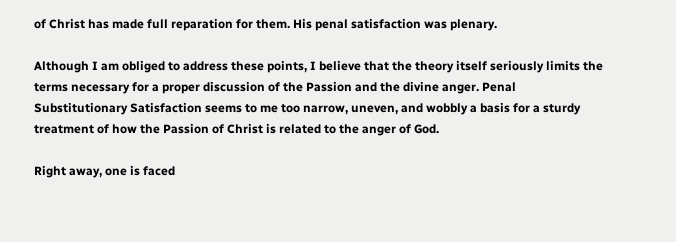of Christ has made full reparation for them. His penal satisfaction was plenary.

Although I am obliged to address these points, I believe that the theory itself seriously limits the terms necessary for a proper discussion of the Passion and the divine anger. Penal Substitutionary Satisfaction seems to me too narrow, uneven, and wobbly a basis for a sturdy treatment of how the Passion of Christ is related to the anger of God.

Right away, one is faced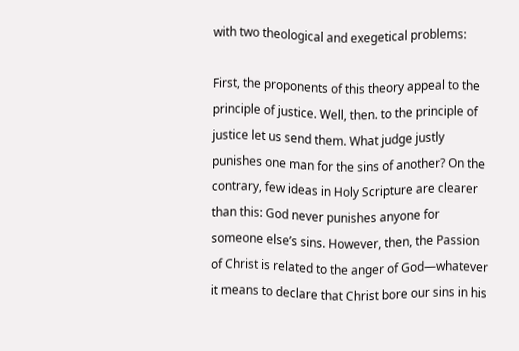with two theological and exegetical problems:

First, the proponents of this theory appeal to the principle of justice. Well, then. to the principle of justice let us send them. What judge justly punishes one man for the sins of another? On the contrary, few ideas in Holy Scripture are clearer than this: God never punishes anyone for someone else’s sins. However, then, the Passion of Christ is related to the anger of God—whatever it means to declare that Christ bore our sins in his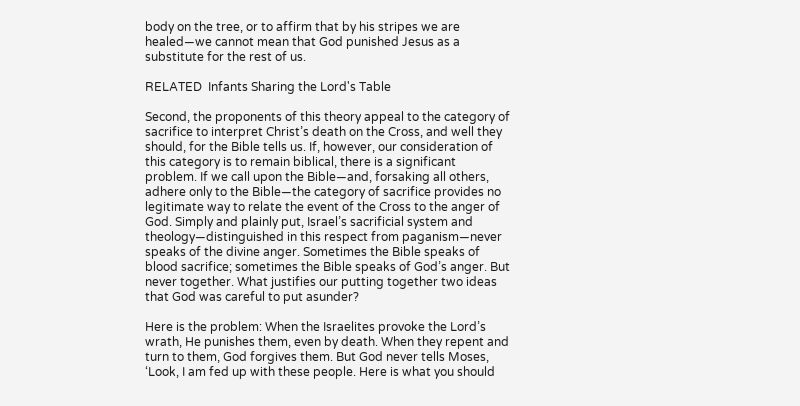body on the tree, or to affirm that by his stripes we are healed—we cannot mean that God punished Jesus as a substitute for the rest of us.

RELATED  Infants Sharing the Lord's Table

Second, the proponents of this theory appeal to the category of sacrifice to interpret Christ’s death on the Cross, and well they should, for the Bible tells us. If, however, our consideration of this category is to remain biblical, there is a significant problem. If we call upon the Bible—and, forsaking all others, adhere only to the Bible—the category of sacrifice provides no legitimate way to relate the event of the Cross to the anger of God. Simply and plainly put, Israel’s sacrificial system and theology—distinguished in this respect from paganism—never speaks of the divine anger. Sometimes the Bible speaks of blood sacrifice; sometimes the Bible speaks of God’s anger. But never together. What justifies our putting together two ideas that God was careful to put asunder?

Here is the problem: When the Israelites provoke the Lord’s wrath, He punishes them, even by death. When they repent and turn to them, God forgives them. But God never tells Moses, ‘Look, I am fed up with these people. Here is what you should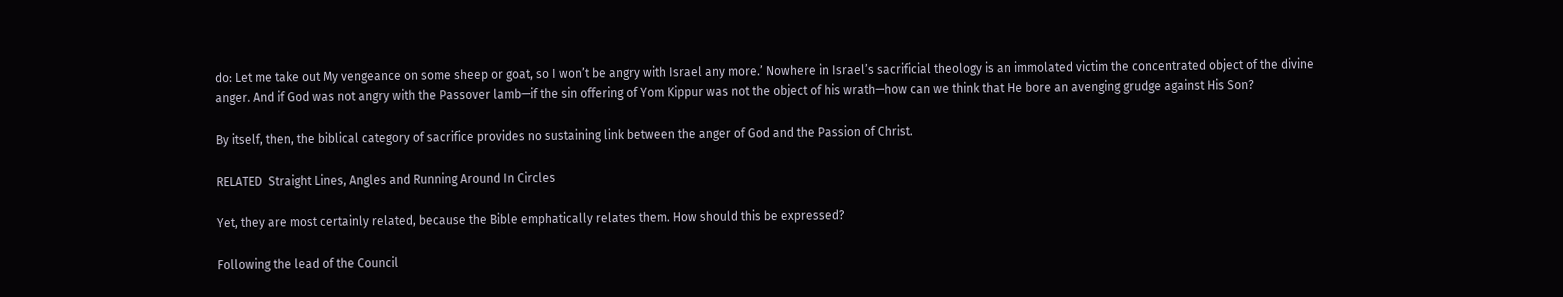do: Let me take out My vengeance on some sheep or goat, so I won’t be angry with Israel any more.’ Nowhere in Israel’s sacrificial theology is an immolated victim the concentrated object of the divine anger. And if God was not angry with the Passover lamb—if the sin offering of Yom Kippur was not the object of his wrath—how can we think that He bore an avenging grudge against His Son?

By itself, then, the biblical category of sacrifice provides no sustaining link between the anger of God and the Passion of Christ.

RELATED  Straight Lines, Angles and Running Around In Circles

Yet, they are most certainly related, because the Bible emphatically relates them. How should this be expressed?

Following the lead of the Council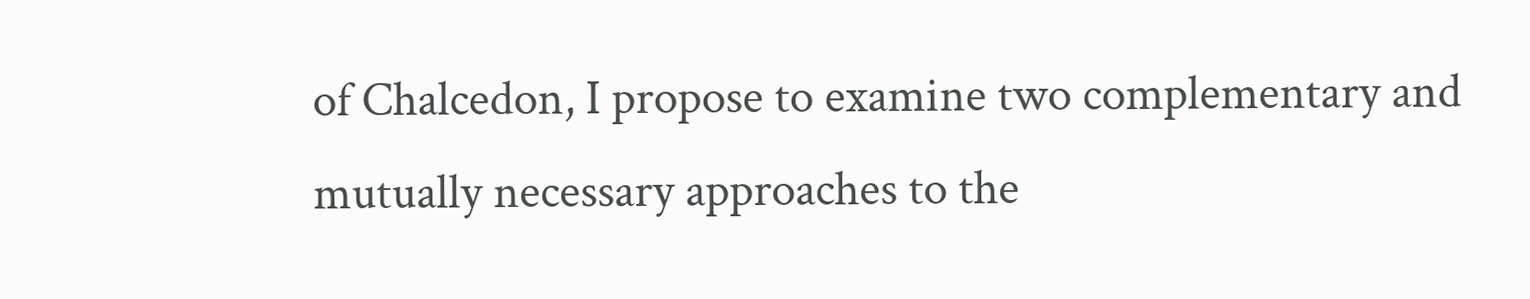of Chalcedon, I propose to examine two complementary and mutually necessary approaches to the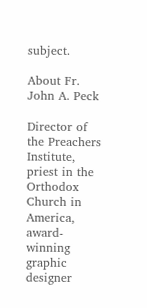subject.

About Fr. John A. Peck

Director of the Preachers Institute, priest in the Orthodox Church in America, award-winning graphic designer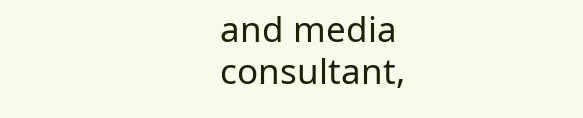and media consultant,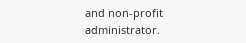and non-profit administrator.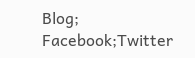Blog; Facebook;Twitter